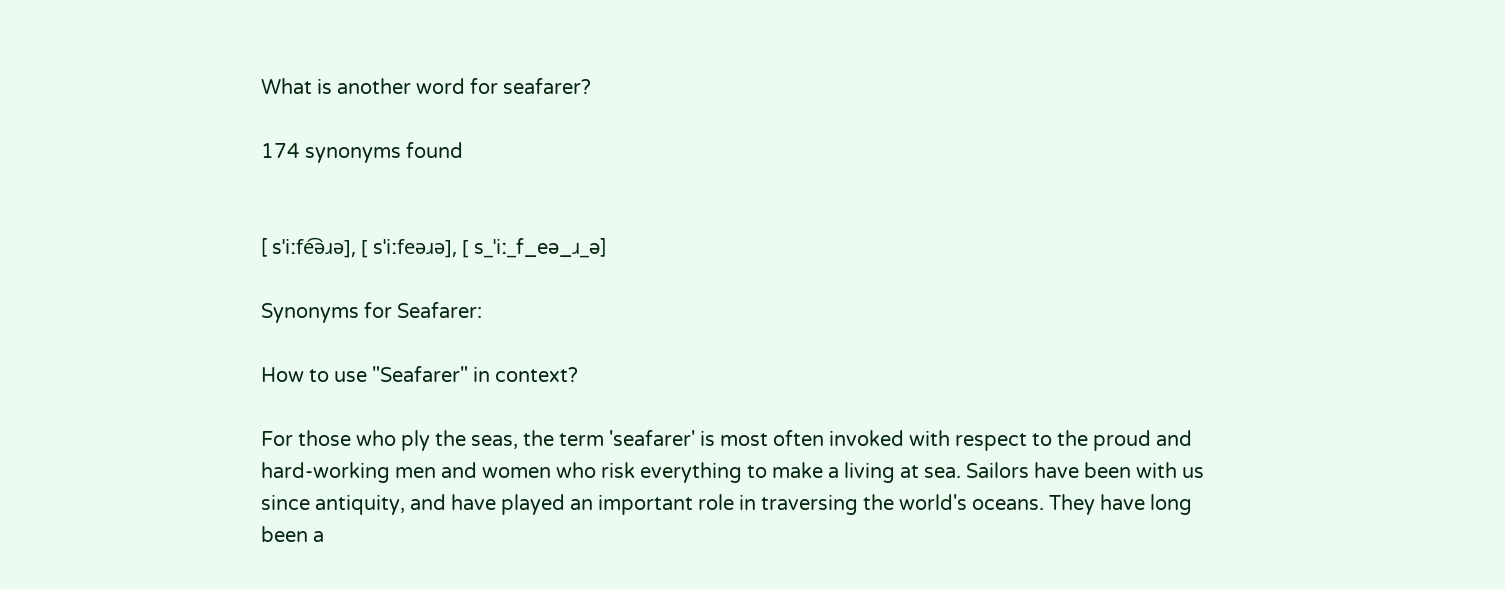What is another word for seafarer?

174 synonyms found


[ sˈiːfe͡əɹə], [ sˈiːfeəɹə], [ s_ˈiː_f_eə_ɹ_ə]

Synonyms for Seafarer:

How to use "Seafarer" in context?

For those who ply the seas, the term 'seafarer' is most often invoked with respect to the proud and hard-working men and women who risk everything to make a living at sea. Sailors have been with us since antiquity, and have played an important role in traversing the world's oceans. They have long been a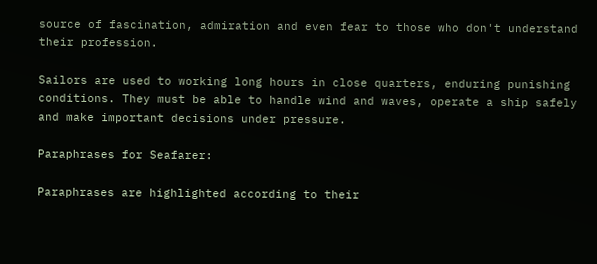source of fascination, admiration and even fear to those who don't understand their profession.

Sailors are used to working long hours in close quarters, enduring punishing conditions. They must be able to handle wind and waves, operate a ship safely and make important decisions under pressure.

Paraphrases for Seafarer:

Paraphrases are highlighted according to their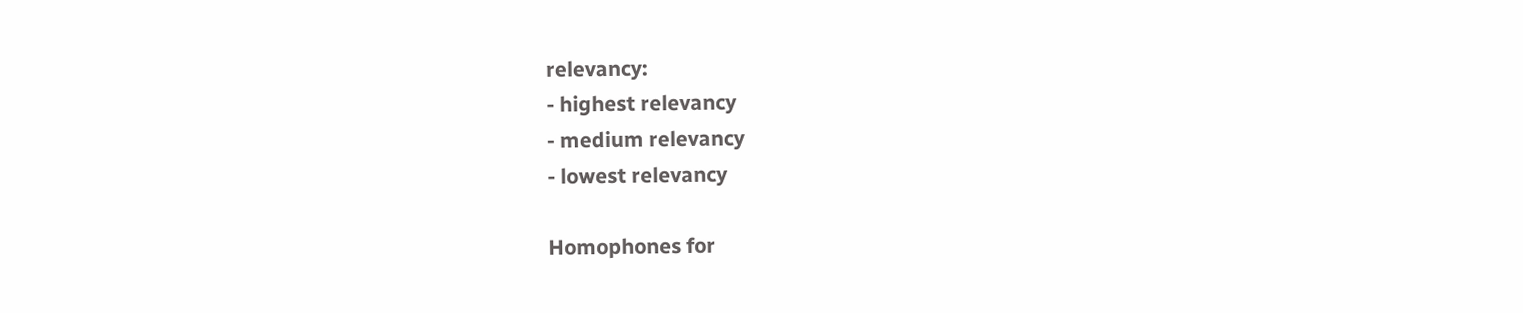relevancy:
- highest relevancy
- medium relevancy
- lowest relevancy

Homophones for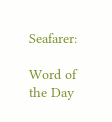Seafarer:

Word of the Day